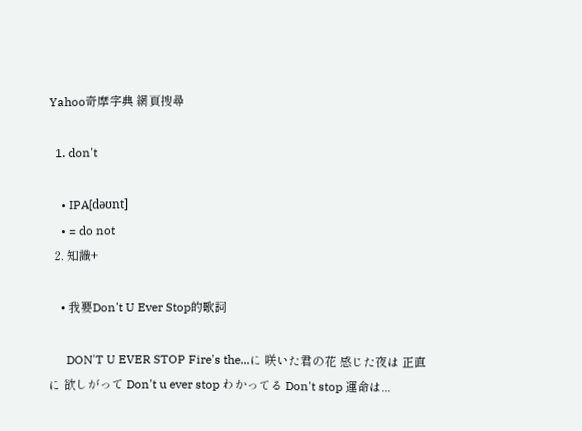Yahoo奇摩字典 網頁搜尋

  1. don't

    • IPA[dəʊnt]
    • = do not
  2. 知識+

    • 我要Don't U Ever Stop的歌詞

      DON'T U EVER STOP Fire's the...に 咲いた君の花 感じた夜は 正直に 欲しがって Don't u ever stop わかってる Don't stop 運命は...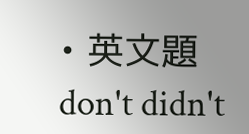• 英文題don't didn't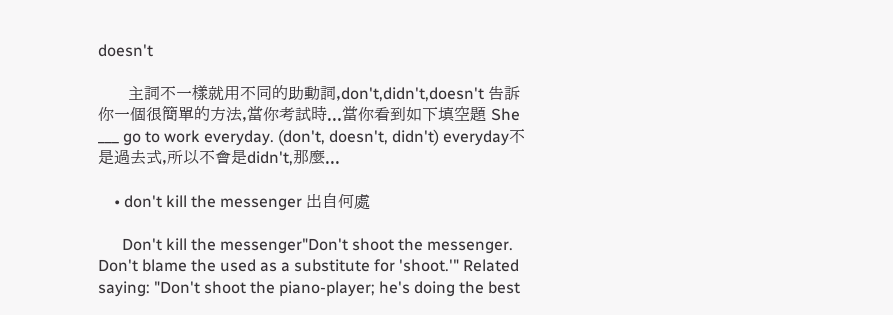doesn't

      主詞不一樣就用不同的助動詞,don't,didn't,doesn't 告訴你一個很簡單的方法,當你考試時...當你看到如下填空題 She ___ go to work everyday. (don't, doesn't, didn't) everyday不是過去式,所以不會是didn't,那麼...

    • don't kill the messenger 出自何處

      Don't kill the messenger"Don't shoot the messenger. Don't blame the used as a substitute for 'shoot.'" Related saying: "Don't shoot the piano-player; he's doing the best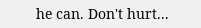he can. Don't hurt...